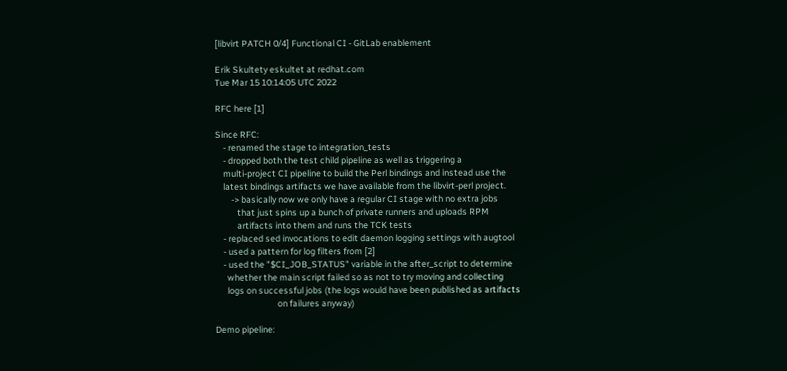[libvirt PATCH 0/4] Functional CI - GitLab enablement

Erik Skultety eskultet at redhat.com
Tue Mar 15 10:14:05 UTC 2022

RFC here [1]

Since RFC:
    - renamed the stage to integration_tests
    - dropped both the test child pipeline as well as triggering a
    multi-project CI pipeline to build the Perl bindings and instead use the
    latest bindings artifacts we have available from the libvirt-perl project.
        -> basically now we only have a regular CI stage with no extra jobs
           that just spins up a bunch of private runners and uploads RPM
           artifacts into them and runs the TCK tests
    - replaced sed invocations to edit daemon logging settings with augtool
    - used a pattern for log filters from [2]
    - used the "$CI_JOB_STATUS" variable in the after_script to determine
      whether the main script failed so as not to try moving and collecting
      logs on successful jobs (the logs would have been published as artifacts
                               on failures anyway)

Demo pipeline: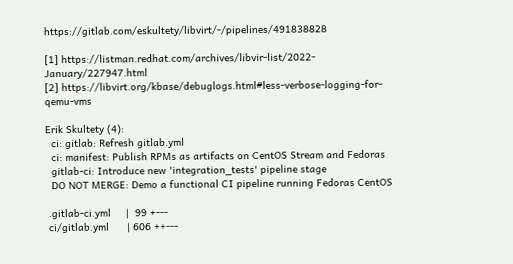https://gitlab.com/eskultety/libvirt/-/pipelines/491838828

[1] https://listman.redhat.com/archives/libvir-list/2022-January/227947.html
[2] https://libvirt.org/kbase/debuglogs.html#less-verbose-logging-for-qemu-vms

Erik Skultety (4):
  ci: gitlab: Refresh gitlab.yml
  ci: manifest: Publish RPMs as artifacts on CentOS Stream and Fedoras
  gitlab-ci: Introduce new 'integration_tests' pipeline stage
  DO NOT MERGE: Demo a functional CI pipeline running Fedoras CentOS

 .gitlab-ci.yml     |  99 +---
 ci/gitlab.yml      | 606 ++---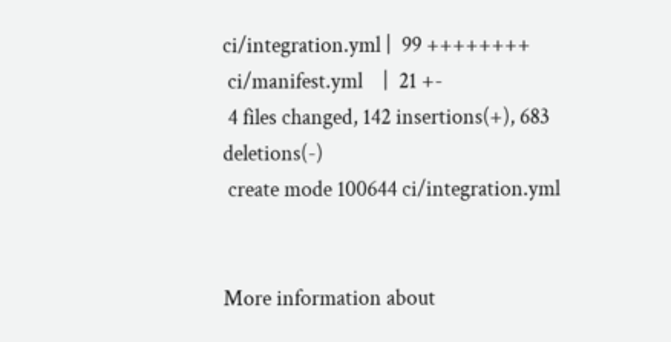ci/integration.yml |  99 ++++++++
 ci/manifest.yml    |  21 +-
 4 files changed, 142 insertions(+), 683 deletions(-)
 create mode 100644 ci/integration.yml


More information about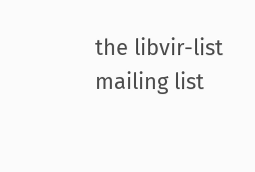the libvir-list mailing list